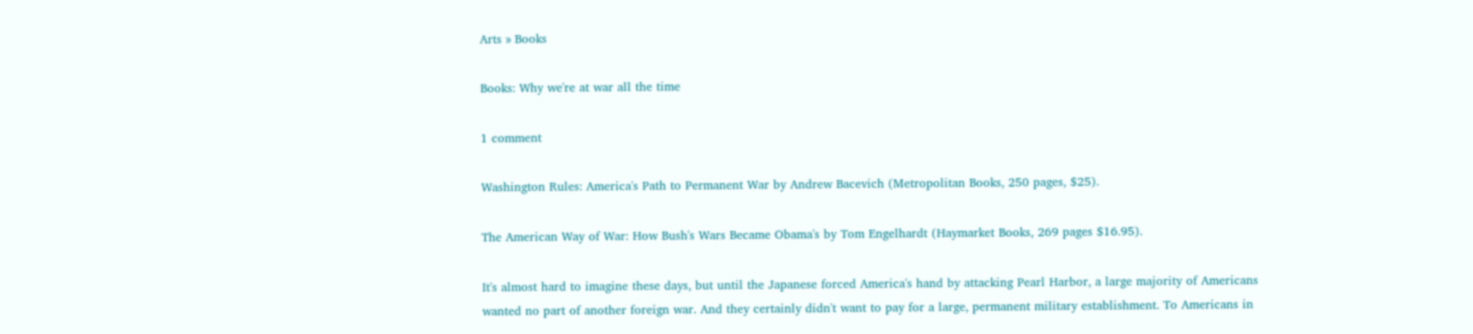Arts » Books

Books: Why we're at war all the time

1 comment

Washington Rules: America's Path to Permanent War by Andrew Bacevich (Metropolitan Books, 250 pages, $25).

The American Way of War: How Bush's Wars Became Obama's by Tom Engelhardt (Haymarket Books, 269 pages $16.95).

It's almost hard to imagine these days, but until the Japanese forced America's hand by attacking Pearl Harbor, a large majority of Americans wanted no part of another foreign war. And they certainly didn't want to pay for a large, permanent military establishment. To Americans in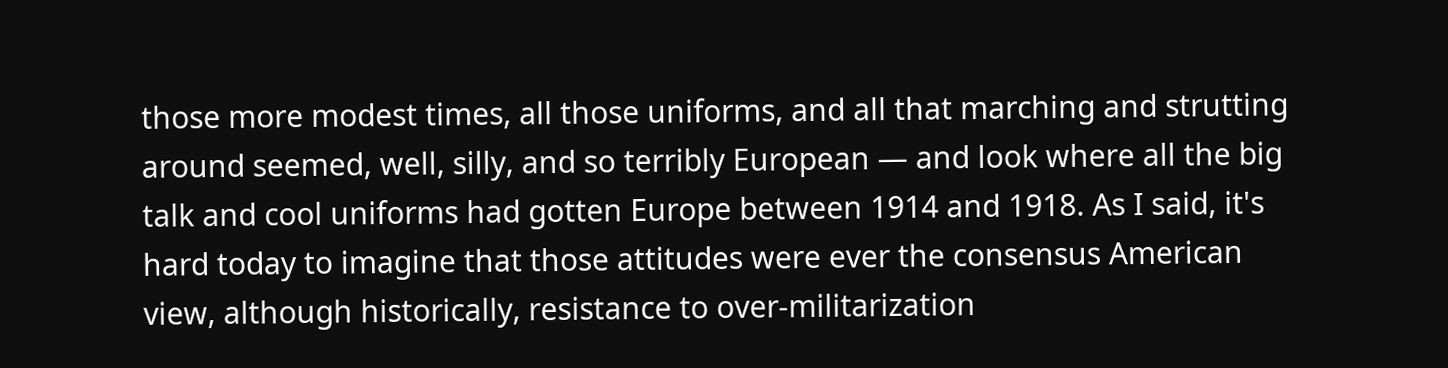those more modest times, all those uniforms, and all that marching and strutting around seemed, well, silly, and so terribly European — and look where all the big talk and cool uniforms had gotten Europe between 1914 and 1918. As I said, it's hard today to imagine that those attitudes were ever the consensus American view, although historically, resistance to over-militarization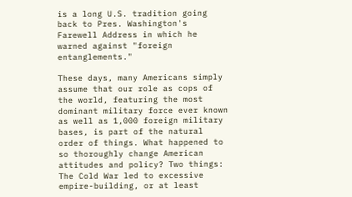is a long U.S. tradition going back to Pres. Washington's Farewell Address in which he warned against "foreign entanglements."

These days, many Americans simply assume that our role as cops of the world, featuring the most dominant military force ever known as well as 1,000 foreign military bases, is part of the natural order of things. What happened to so thoroughly change American attitudes and policy? Two things: The Cold War led to excessive empire-building, or at least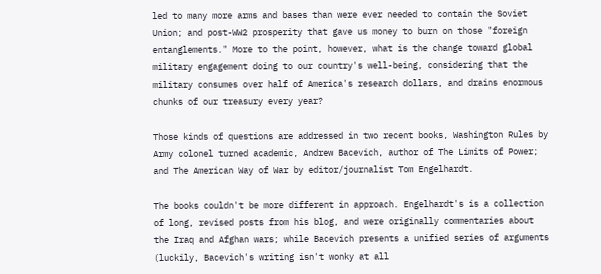led to many more arms and bases than were ever needed to contain the Soviet Union; and post-WW2 prosperity that gave us money to burn on those "foreign entanglements." More to the point, however, what is the change toward global military engagement doing to our country's well-being, considering that the military consumes over half of America's research dollars, and drains enormous chunks of our treasury every year?

Those kinds of questions are addressed in two recent books, Washington Rules by Army colonel turned academic, Andrew Bacevich, author of The Limits of Power; and The American Way of War by editor/journalist Tom Engelhardt.

The books couldn't be more different in approach. Engelhardt's is a collection of long, revised posts from his blog, and were originally commentaries about the Iraq and Afghan wars; while Bacevich presents a unified series of arguments (luckily, Bacevich's writing isn't wonky at all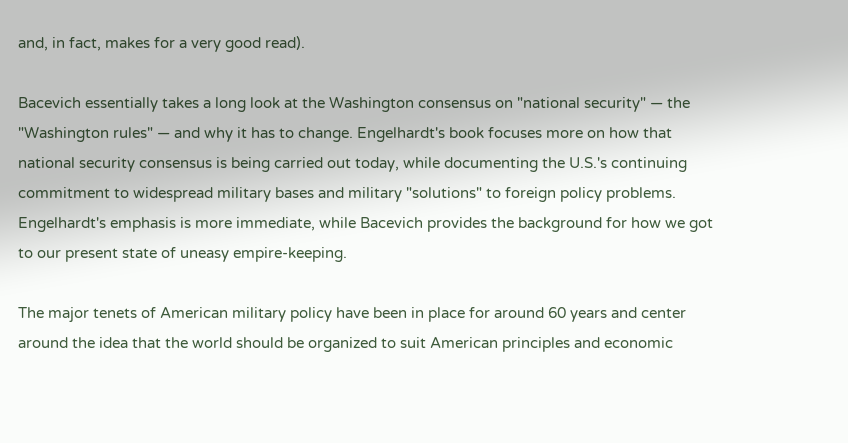and, in fact, makes for a very good read).

Bacevich essentially takes a long look at the Washington consensus on "national security" — the "Washington rules" — and why it has to change. Engelhardt's book focuses more on how that national security consensus is being carried out today, while documenting the U.S.'s continuing commitment to widespread military bases and military "solutions" to foreign policy problems. Engelhardt's emphasis is more immediate, while Bacevich provides the background for how we got to our present state of uneasy empire-keeping.

The major tenets of American military policy have been in place for around 60 years and center around the idea that the world should be organized to suit American principles and economic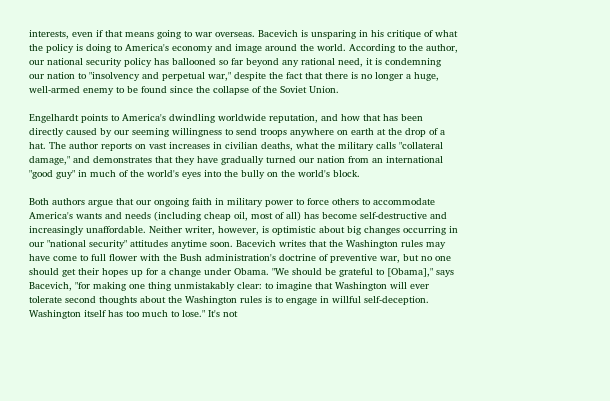interests, even if that means going to war overseas. Bacevich is unsparing in his critique of what the policy is doing to America's economy and image around the world. According to the author, our national security policy has ballooned so far beyond any rational need, it is condemning our nation to "insolvency and perpetual war," despite the fact that there is no longer a huge, well-armed enemy to be found since the collapse of the Soviet Union.

Engelhardt points to America's dwindling worldwide reputation, and how that has been directly caused by our seeming willingness to send troops anywhere on earth at the drop of a hat. The author reports on vast increases in civilian deaths, what the military calls "collateral damage," and demonstrates that they have gradually turned our nation from an international "good guy" in much of the world's eyes into the bully on the world's block.

Both authors argue that our ongoing faith in military power to force others to accommodate America's wants and needs (including cheap oil, most of all) has become self-destructive and increasingly unaffordable. Neither writer, however, is optimistic about big changes occurring in our "national security" attitudes anytime soon. Bacevich writes that the Washington rules may have come to full flower with the Bush administration's doctrine of preventive war, but no one should get their hopes up for a change under Obama. "We should be grateful to [Obama]," says Bacevich, "for making one thing unmistakably clear: to imagine that Washington will ever tolerate second thoughts about the Washington rules is to engage in willful self-deception. Washington itself has too much to lose." It's not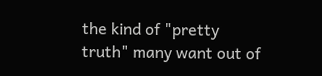the kind of "pretty truth" many want out of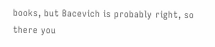books, but Bacevich is probably right, so there you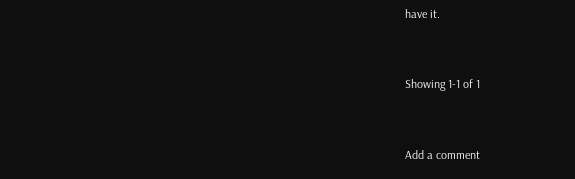have it.


Showing 1-1 of 1


Add a comment